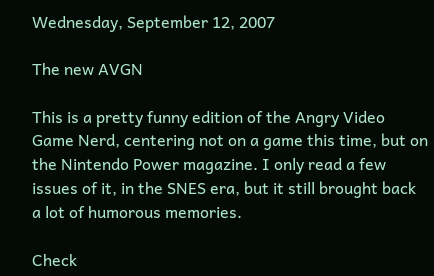Wednesday, September 12, 2007

The new AVGN

This is a pretty funny edition of the Angry Video Game Nerd, centering not on a game this time, but on the Nintendo Power magazine. I only read a few issues of it, in the SNES era, but it still brought back a lot of humorous memories.

Check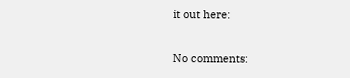it out here:

No comments: